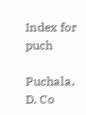Index for puch

Puchala, D. Co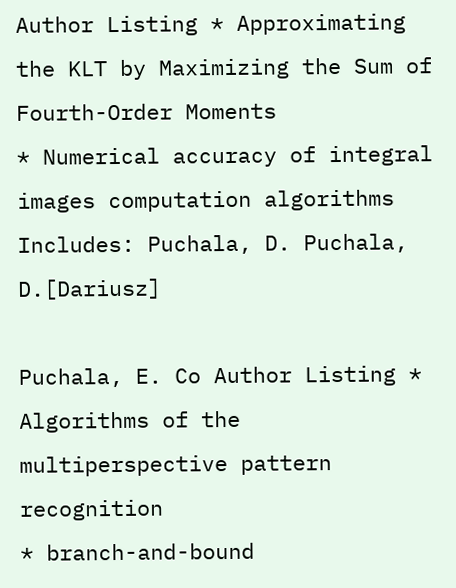Author Listing * Approximating the KLT by Maximizing the Sum of Fourth-Order Moments
* Numerical accuracy of integral images computation algorithms
Includes: Puchala, D. Puchala, D.[Dariusz]

Puchala, E. Co Author Listing * Algorithms of the multiperspective pattern recognition
* branch-and-bound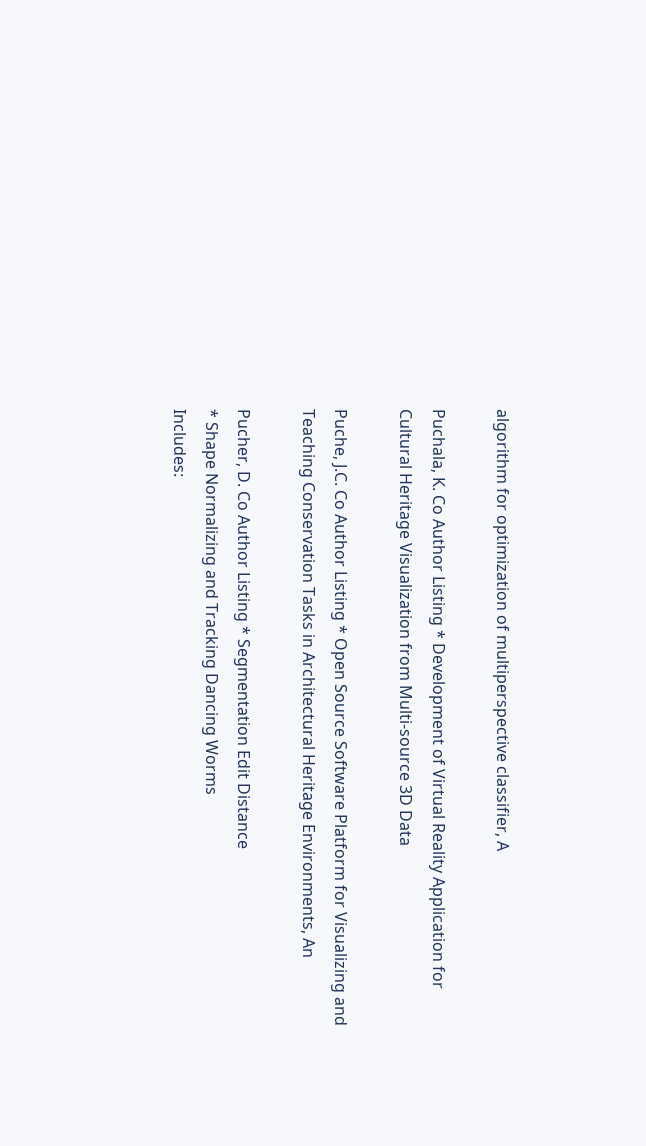algorithm for optimization of multiperspective classifier, A

Puchala, K. Co Author Listing * Development of Virtual Reality Application for Cultural Heritage Visualization from Multi-source 3D Data

Puche, J.C. Co Author Listing * Open Source Software Platform for Visualizing and Teaching Conservation Tasks in Architectural Heritage Environments, An

Pucher, D. Co Author Listing * Segmentation Edit Distance
* Shape Normalizing and Tracking Dancing Worms
Includes: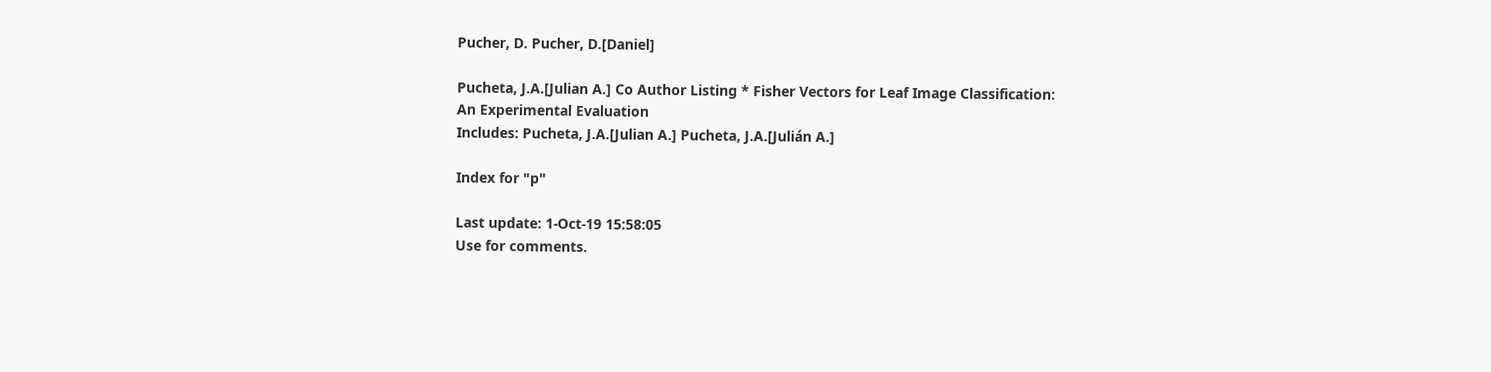Pucher, D. Pucher, D.[Daniel]

Pucheta, J.A.[Julian A.] Co Author Listing * Fisher Vectors for Leaf Image Classification: An Experimental Evaluation
Includes: Pucheta, J.A.[Julian A.] Pucheta, J.A.[Julián A.]

Index for "p"

Last update: 1-Oct-19 15:58:05
Use for comments.